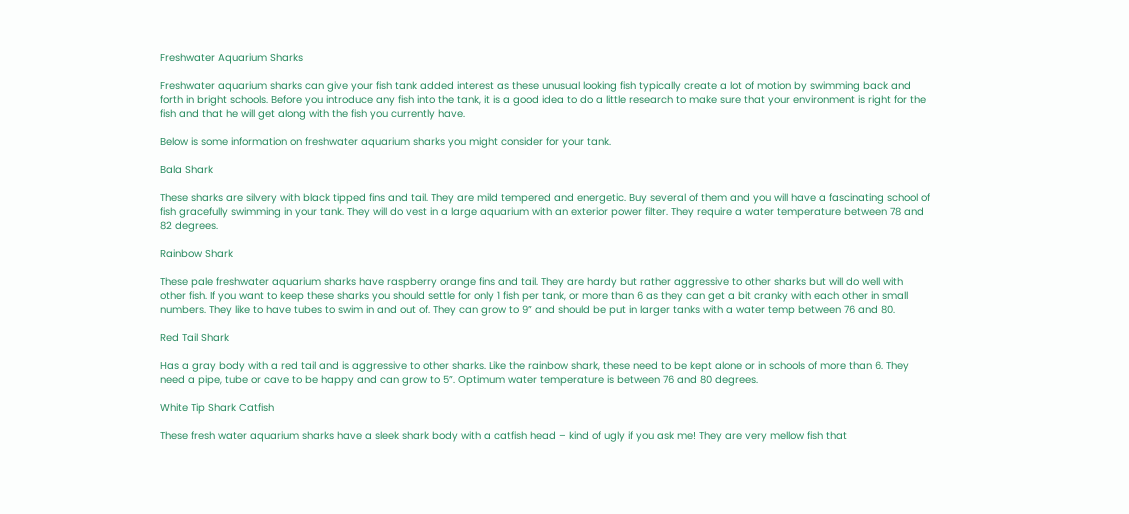Freshwater Aquarium Sharks

Freshwater aquarium sharks can give your fish tank added interest as these unusual looking fish typically create a lot of motion by swimming back and forth in bright schools. Before you introduce any fish into the tank, it is a good idea to do a little research to make sure that your environment is right for the fish and that he will get along with the fish you currently have.

Below is some information on freshwater aquarium sharks you might consider for your tank.

Bala Shark

These sharks are silvery with black tipped fins and tail. They are mild tempered and energetic. Buy several of them and you will have a fascinating school of fish gracefully swimming in your tank. They will do vest in a large aquarium with an exterior power filter. They require a water temperature between 78 and 82 degrees.

Rainbow Shark

These pale freshwater aquarium sharks have raspberry orange fins and tail. They are hardy but rather aggressive to other sharks but will do well with other fish. If you want to keep these sharks you should settle for only 1 fish per tank, or more than 6 as they can get a bit cranky with each other in small numbers. They like to have tubes to swim in and out of. They can grow to 9” and should be put in larger tanks with a water temp between 76 and 80.

Red Tail Shark

Has a gray body with a red tail and is aggressive to other sharks. Like the rainbow shark, these need to be kept alone or in schools of more than 6. They need a pipe, tube or cave to be happy and can grow to 5”. Optimum water temperature is between 76 and 80 degrees.

White Tip Shark Catfish

These fresh water aquarium sharks have a sleek shark body with a catfish head – kind of ugly if you ask me! They are very mellow fish that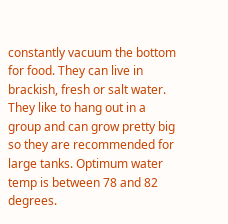constantly vacuum the bottom for food. They can live in brackish, fresh or salt water. They like to hang out in a group and can grow pretty big so they are recommended for large tanks. Optimum water temp is between 78 and 82 degrees.